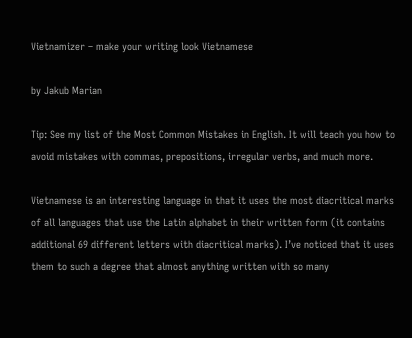Vietnamizer – make your writing look Vietnamese

by Jakub Marian

Tip: See my list of the Most Common Mistakes in English. It will teach you how to avoid mistakes with commas, prepositions, irregular verbs, and much more.

Vietnamese is an interesting language in that it uses the most diacritical marks of all languages that use the Latin alphabet in their written form (it contains additional 69 different letters with diacritical marks). I’ve noticed that it uses them to such a degree that almost anything written with so many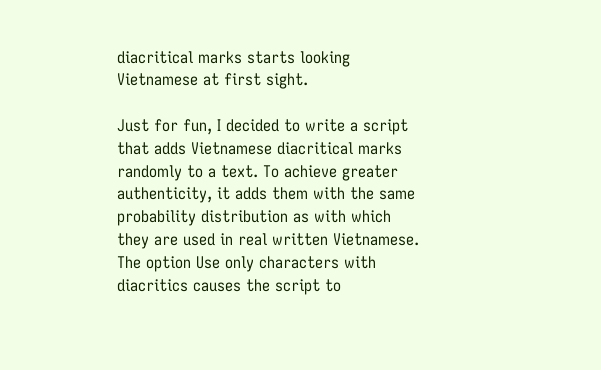diacritical marks starts looking Vietnamese at first sight.

Just for fun, I decided to write a script that adds Vietnamese diacritical marks randomly to a text. To achieve greater authenticity, it adds them with the same probability distribution as with which they are used in real written Vietnamese. The option Use only characters with diacritics causes the script to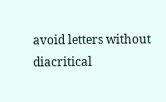avoid letters without diacritical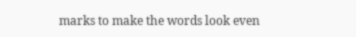marks to make the words look even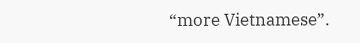“more Vietnamese”.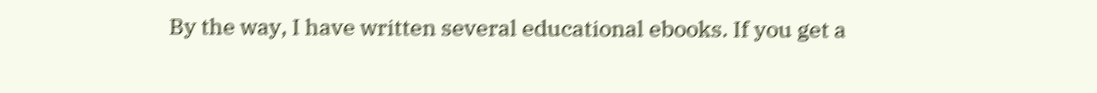By the way, I have written several educational ebooks. If you get a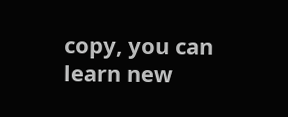copy, you can learn new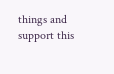things and support this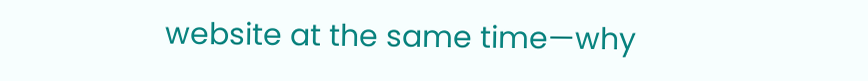website at the same time—why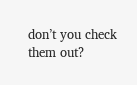don’t you check them out?